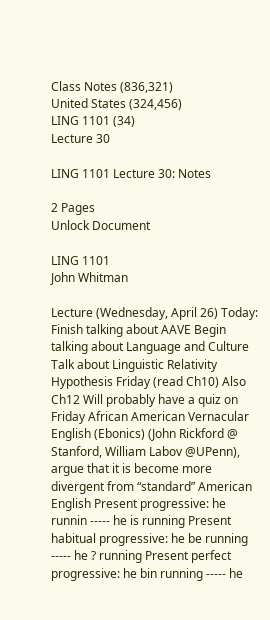Class Notes (836,321)
United States (324,456)
LING 1101 (34)
Lecture 30

LING 1101 Lecture 30: Notes

2 Pages
Unlock Document

LING 1101
John Whitman

Lecture (Wednesday, April 26) Today: Finish talking about AAVE Begin talking about Language and Culture Talk about Linguistic Relativity Hypothesis Friday (read Ch10) Also Ch12 Will probably have a quiz on Friday African American Vernacular English (Ebonics) (John Rickford @ Stanford, William Labov @UPenn), argue that it is become more divergent from “standard” American English Present progressive: he runnin ----- he is running Present habitual progressive: he be running ----- he ? running Present perfect progressive: he bin running ----- he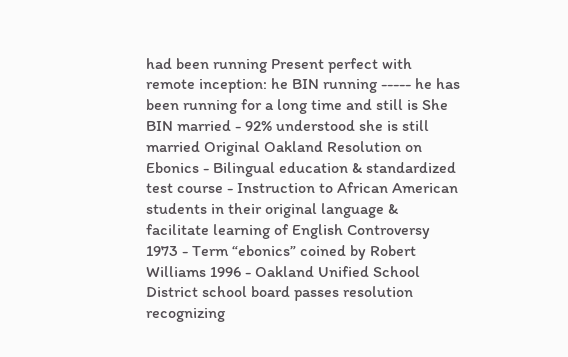had been running Present perfect with remote inception: he BIN running ----- he has been running for a long time and still is She BIN married - 92% understood she is still married Original Oakland Resolution on Ebonics - Bilingual education & standardized test course - Instruction to African American students in their original language & facilitate learning of English Controversy 1973 - Term “ebonics” coined by Robert Williams 1996 - Oakland Unified School District school board passes resolution recognizing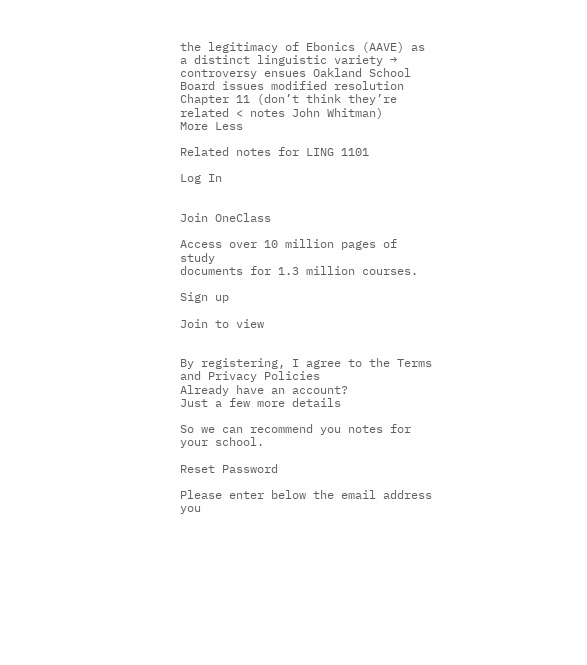the legitimacy of Ebonics (AAVE) as a distinct linguistic variety → controversy ensues Oakland School Board issues modified resolution Chapter 11 (don’t think they’re related < notes John Whitman)
More Less

Related notes for LING 1101

Log In


Join OneClass

Access over 10 million pages of study
documents for 1.3 million courses.

Sign up

Join to view


By registering, I agree to the Terms and Privacy Policies
Already have an account?
Just a few more details

So we can recommend you notes for your school.

Reset Password

Please enter below the email address you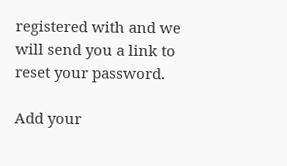registered with and we will send you a link to reset your password.

Add your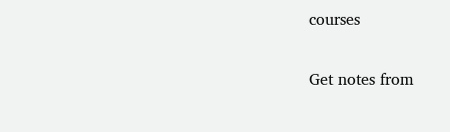courses

Get notes from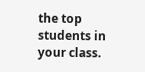the top students in your class.